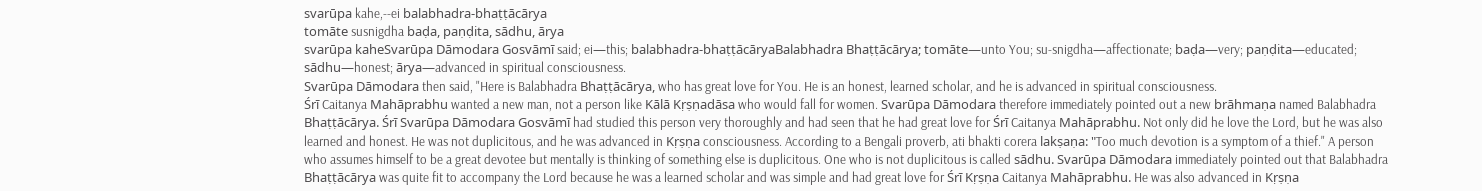svarūpa kahe,--ei balabhadra-bhaṭṭācārya
tomāte susnigdha baḍa, paṇḍita, sādhu, ārya
svarūpa kaheSvarūpa Dāmodara Gosvāmī said; ei—this; balabhadra-bhaṭṭācāryaBalabhadra Bhaṭṭācārya; tomāte—unto You; su-snigdha—affectionate; baḍa—very; paṇḍita—educated; sādhu—honest; ārya—advanced in spiritual consciousness.
Svarūpa Dāmodara then said, "Here is Balabhadra Bhaṭṭācārya, who has great love for You. He is an honest, learned scholar, and he is advanced in spiritual consciousness.
Śrī Caitanya Mahāprabhu wanted a new man, not a person like Kālā Kṛṣṇadāsa who would fall for women. Svarūpa Dāmodara therefore immediately pointed out a new brāhmaṇa named Balabhadra Bhaṭṭācārya. Śrī Svarūpa Dāmodara Gosvāmī had studied this person very thoroughly and had seen that he had great love for Śrī Caitanya Mahāprabhu. Not only did he love the Lord, but he was also learned and honest. He was not duplicitous, and he was advanced in Kṛṣṇa consciousness. According to a Bengali proverb, ati bhakti corera lakṣaṇa: "Too much devotion is a symptom of a thief." A person who assumes himself to be a great devotee but mentally is thinking of something else is duplicitous. One who is not duplicitous is called sādhu. Svarūpa Dāmodara immediately pointed out that Balabhadra Bhaṭṭācārya was quite fit to accompany the Lord because he was a learned scholar and was simple and had great love for Śrī Kṛṣṇa Caitanya Mahāprabhu. He was also advanced in Kṛṣṇa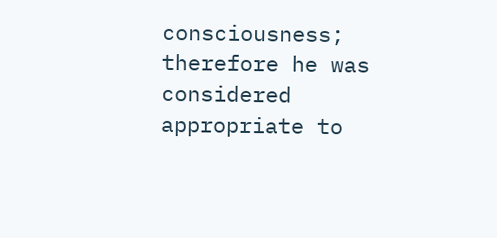consciousness; therefore he was considered appropriate to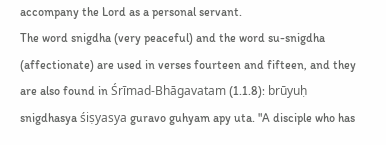accompany the Lord as a personal servant.
The word snigdha (very peaceful) and the word su-snigdha (affectionate) are used in verses fourteen and fifteen, and they are also found in Śrīmad-Bhāgavatam (1.1.8): brūyuḥ snigdhasya śiṣyasya guravo guhyam apy uta. "A disciple who has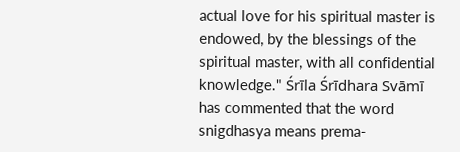actual love for his spiritual master is endowed, by the blessings of the spiritual master, with all confidential knowledge." Śrīla Śrīdhara Svāmī has commented that the word snigdhasya means prema-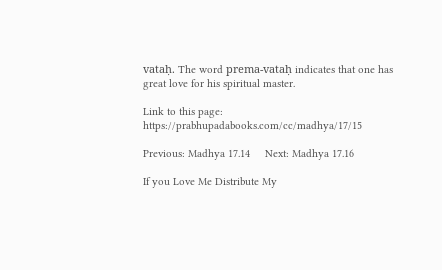vataḥ. The word prema-vataḥ indicates that one has great love for his spiritual master.

Link to this page: https://prabhupadabooks.com/cc/madhya/17/15

Previous: Madhya 17.14     Next: Madhya 17.16

If you Love Me Distribute My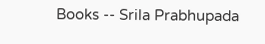Books -- Srila Prabhupada